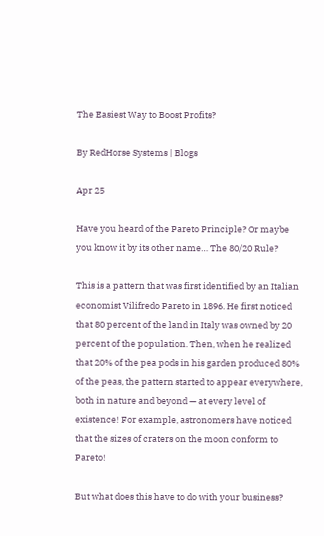The Easiest Way to Boost Profits?

By RedHorse Systems | Blogs

Apr 25

Have you heard of the Pareto Principle? Or maybe you know it by its other name… The 80/20 Rule?

This is a pattern that was first identified by an Italian economist Vilifredo Pareto in 1896. He first noticed that 80 percent of the land in Italy was owned by 20 percent of the population. Then, when he realized that 20% of the pea pods in his garden produced 80% of the peas, the pattern started to appear everywhere, both in nature and beyond — at every level of existence! For example, astronomers have noticed that the sizes of craters on the moon conform to Pareto!

But what does this have to do with your business?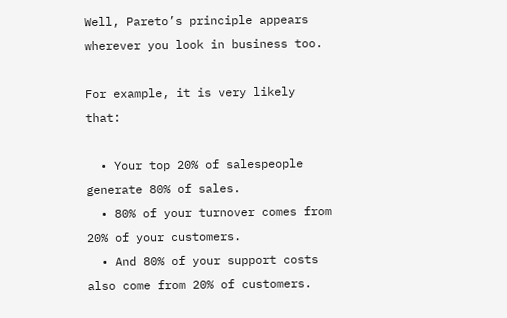Well, Pareto’s principle appears wherever you look in business too.

For example, it is very likely that:

  • Your top 20% of salespeople generate 80% of sales.
  • 80% of your turnover comes from 20% of your customers.
  • And 80% of your support costs also come from 20% of customers.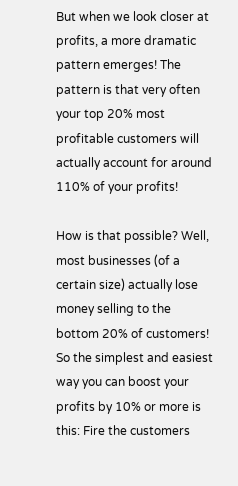But when we look closer at profits, a more dramatic pattern emerges! The pattern is that very often your top 20% most profitable customers will actually account for around 110% of your profits!

How is that possible? Well, most businesses (of a certain size) actually lose money selling to the bottom 20% of customers! So the simplest and easiest way you can boost your profits by 10% or more is this: Fire the customers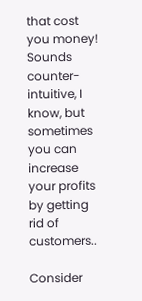that cost you money! Sounds counter-intuitive, I know, but sometimes you can increase your profits by getting rid of customers..

Consider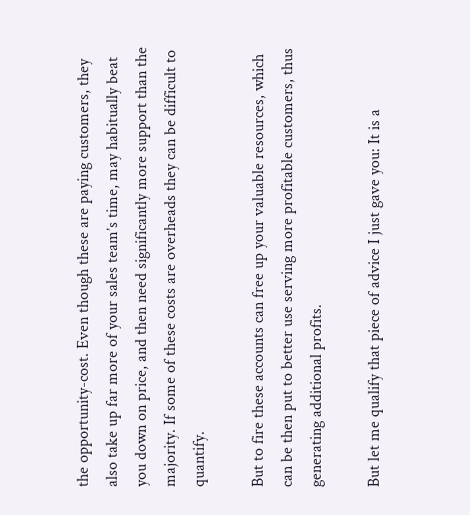the opportunity-cost. Even though these are paying customers, they also take up far more of your sales team’s time, may habitually beat you down on price, and then need significantly more support than the majority. If some of these costs are overheads they can be difficult to quantify.

But to fire these accounts can free up your valuable resources, which can be then put to better use serving more profitable customers, thus generating additional profits.

But let me qualify that piece of advice I just gave you: It is a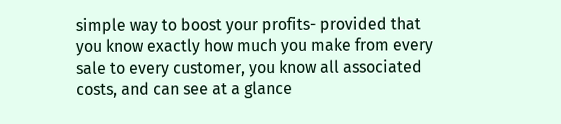simple way to boost your profits- provided that you know exactly how much you make from every sale to every customer, you know all associated costs, and can see at a glance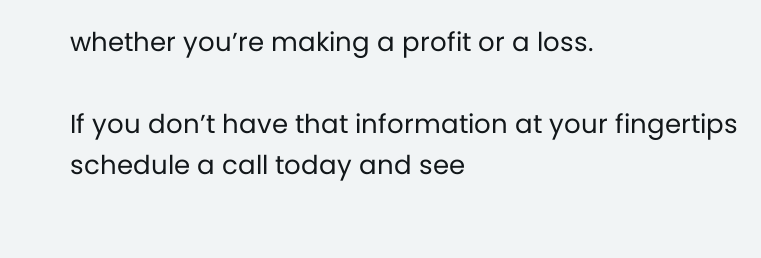whether you’re making a profit or a loss.

If you don’t have that information at your fingertips schedule a call today and see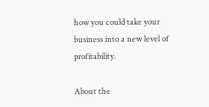how you could take your business into a new level of profitability.

About the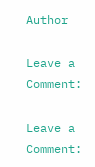Author

Leave a Comment:

Leave a Comment: